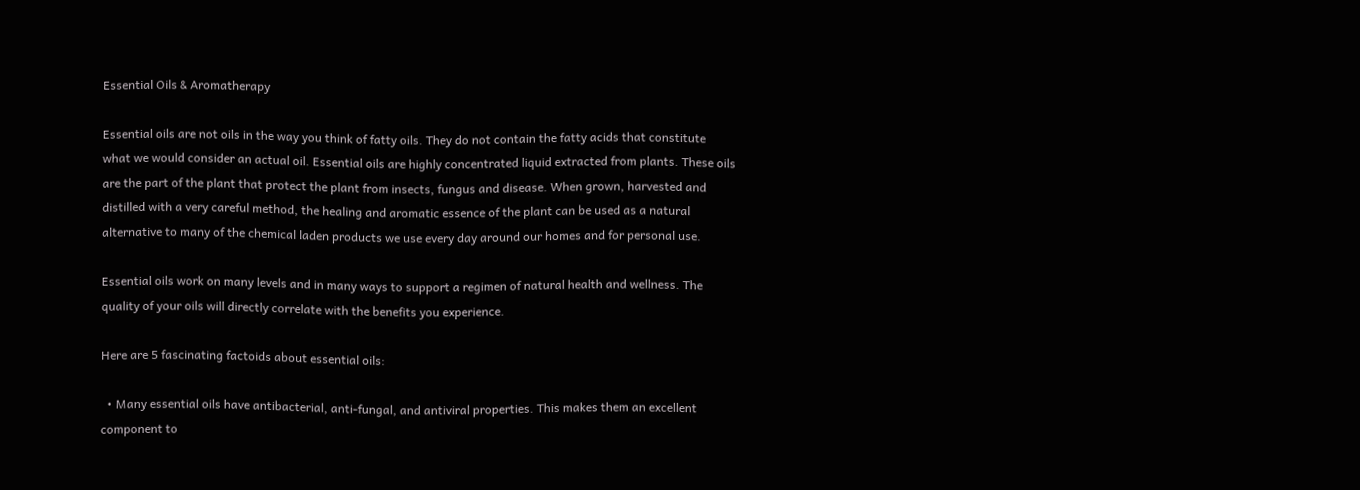Essential Oils & Aromatherapy

Essential oils are not oils in the way you think of fatty oils. They do not contain the fatty acids that constitute what we would consider an actual oil. Essential oils are highly concentrated liquid extracted from plants. These oils are the part of the plant that protect the plant from insects, fungus and disease. When grown, harvested and distilled with a very careful method, the healing and aromatic essence of the plant can be used as a natural alternative to many of the chemical laden products we use every day around our homes and for personal use.

Essential oils work on many levels and in many ways to support a regimen of natural health and wellness. The quality of your oils will directly correlate with the benefits you experience.

Here are 5 fascinating factoids about essential oils:

  • Many essential oils have antibacterial, anti-fungal, and antiviral properties. This makes them an excellent component to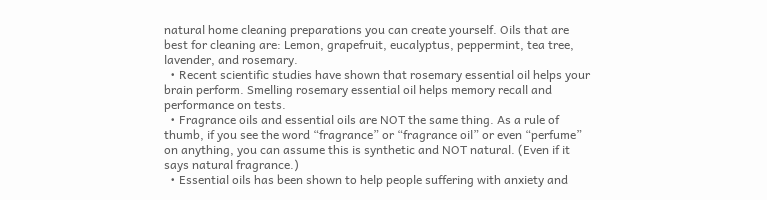natural home cleaning preparations you can create yourself. Oils that are best for cleaning are: Lemon, grapefruit, eucalyptus, peppermint, tea tree, lavender, and rosemary.
  • Recent scientific studies have shown that rosemary essential oil helps your brain perform. Smelling rosemary essential oil helps memory recall and performance on tests.
  • Fragrance oils and essential oils are NOT the same thing. As a rule of thumb, if you see the word “fragrance” or “fragrance oil” or even “perfume” on anything, you can assume this is synthetic and NOT natural. (Even if it says natural fragrance.)
  • Essential oils has been shown to help people suffering with anxiety and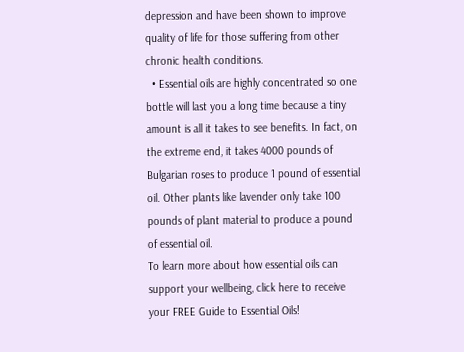depression and have been shown to improve quality of life for those suffering from other chronic health conditions.
  • Essential oils are highly concentrated so one bottle will last you a long time because a tiny amount is all it takes to see benefits. In fact, on the extreme end, it takes 4000 pounds of Bulgarian roses to produce 1 pound of essential oil. Other plants like lavender only take 100 pounds of plant material to produce a pound of essential oil.
To learn more about how essential oils can support your wellbeing, click here to receive your FREE Guide to Essential Oils!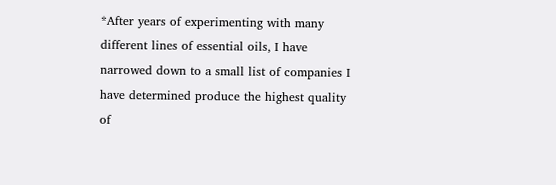*After years of experimenting with many different lines of essential oils, I have narrowed down to a small list of companies I have determined produce the highest quality of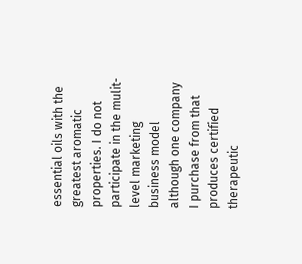essential oils with the greatest aromatic properties. I do not participate in the mulit-level marketing business model although one company I purchase from that produces certified therapeutic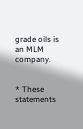grade oils is an MLM company.


* These statements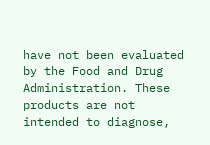have not been evaluated by the Food and Drug Administration. These products are not intended to diagnose,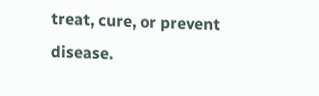treat, cure, or prevent disease.